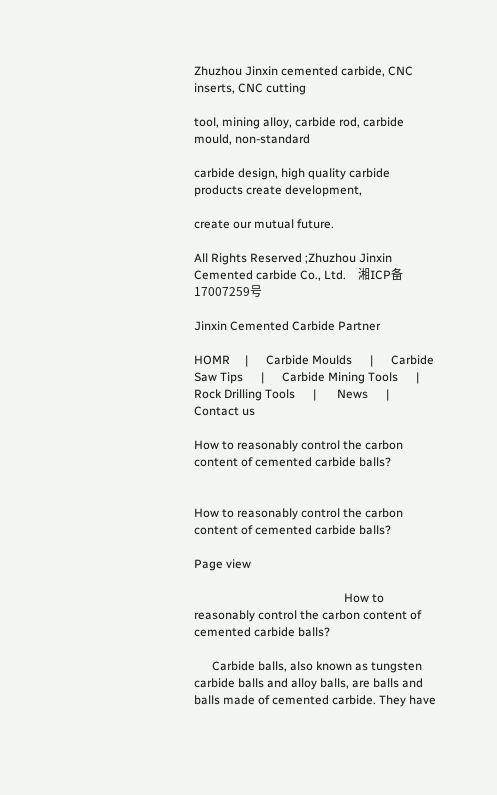Zhuzhou Jinxin cemented carbide, CNC inserts, CNC cutting

tool, mining alloy, carbide rod, carbide mould, non-standard

carbide design, high quality carbide products create development,

create our mutual future.

All Rights Reserved ;Zhuzhou Jinxin Cemented carbide Co., Ltd.    湘ICP备17007259号

Jinxin Cemented Carbide Partner

HOMR     |      Carbide Moulds      |      Carbide Saw Tips      |      Carbide Mining Tools      |      Rock Drilling Tools      |       News      |      Contact us

How to reasonably control the carbon content of cemented carbide balls?


How to reasonably control the carbon content of cemented carbide balls?

Page view

                                                  How to reasonably control the carbon content of cemented carbide balls?

      Carbide balls, also known as tungsten carbide balls and alloy balls, are balls and balls made of cemented carbide. They have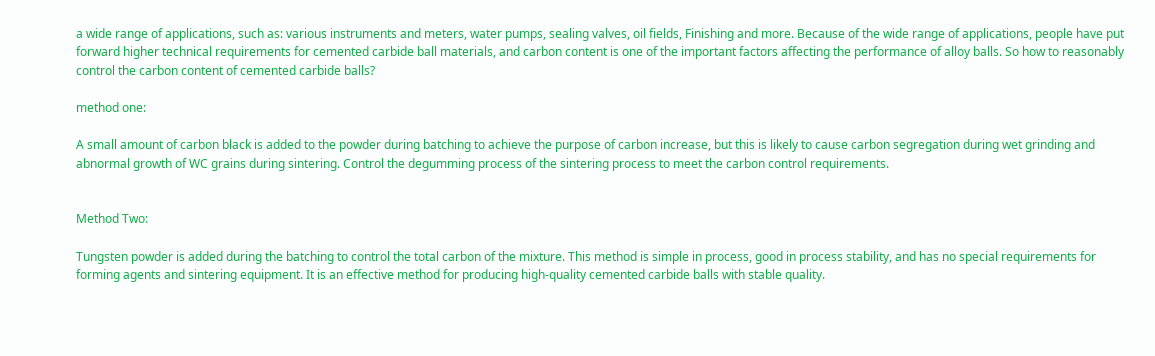a wide range of applications, such as: various instruments and meters, water pumps, sealing valves, oil fields, Finishing and more. Because of the wide range of applications, people have put forward higher technical requirements for cemented carbide ball materials, and carbon content is one of the important factors affecting the performance of alloy balls. So how to reasonably control the carbon content of cemented carbide balls?

method one:

A small amount of carbon black is added to the powder during batching to achieve the purpose of carbon increase, but this is likely to cause carbon segregation during wet grinding and abnormal growth of WC grains during sintering. Control the degumming process of the sintering process to meet the carbon control requirements.


Method Two:

Tungsten powder is added during the batching to control the total carbon of the mixture. This method is simple in process, good in process stability, and has no special requirements for forming agents and sintering equipment. It is an effective method for producing high-quality cemented carbide balls with stable quality.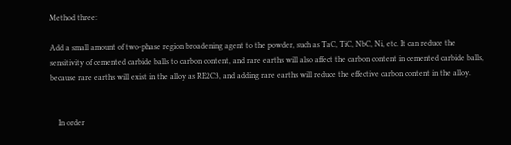Method three:

Add a small amount of two-phase region broadening agent to the powder, such as TaC, TiC, NbC, Ni, etc. It can reduce the sensitivity of cemented carbide balls to carbon content, and rare earths will also affect the carbon content in cemented carbide balls, because rare earths will exist in the alloy as RE2C3, and adding rare earths will reduce the effective carbon content in the alloy.


    In order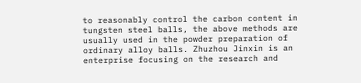to reasonably control the carbon content in tungsten steel balls, the above methods are usually used in the powder preparation of ordinary alloy balls. Zhuzhou Jinxin is an enterprise focusing on the research and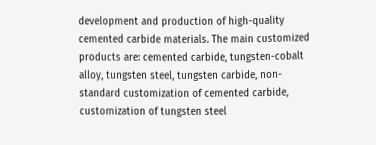development and production of high-quality cemented carbide materials. The main customized products are: cemented carbide, tungsten-cobalt alloy, tungsten steel, tungsten carbide, non-standard customization of cemented carbide, customization of tungsten steel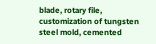blade, rotary file, customization of tungsten steel mold, cemented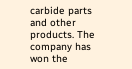carbide parts and other products. The company has won the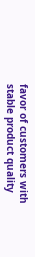favor of customers with stable product quality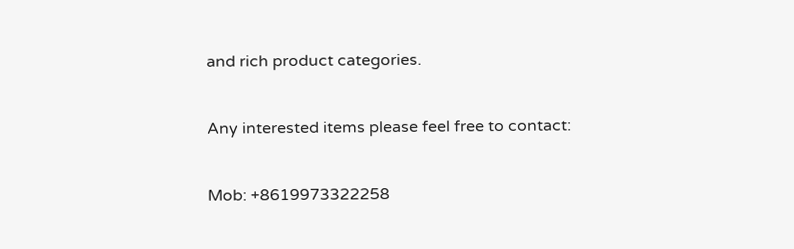and rich product categories.


Any interested items please feel free to contact:


Mob: +8619973322258